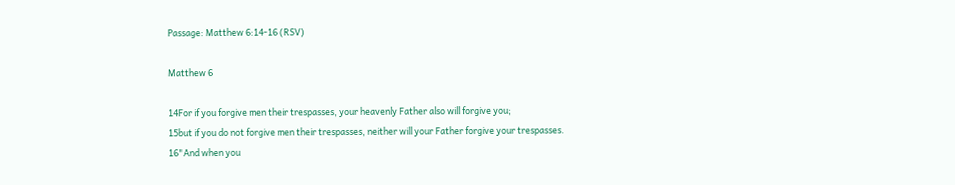Passage: Matthew 6:14-16 (RSV)

Matthew 6

14For if you forgive men their trespasses, your heavenly Father also will forgive you;
15but if you do not forgive men their trespasses, neither will your Father forgive your trespasses.
16"And when you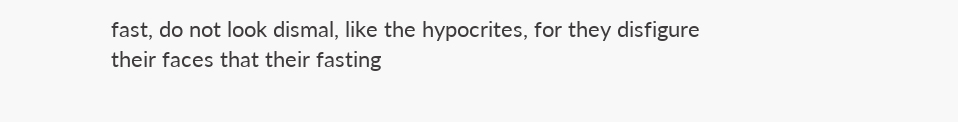fast, do not look dismal, like the hypocrites, for they disfigure their faces that their fasting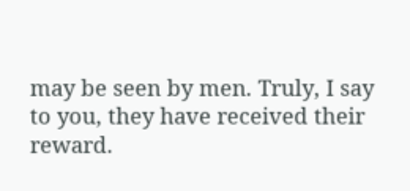may be seen by men. Truly, I say to you, they have received their reward.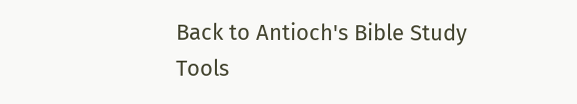Back to Antioch's Bible Study Tools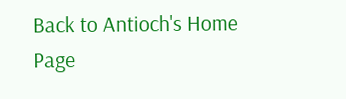Back to Antioch's Home Page